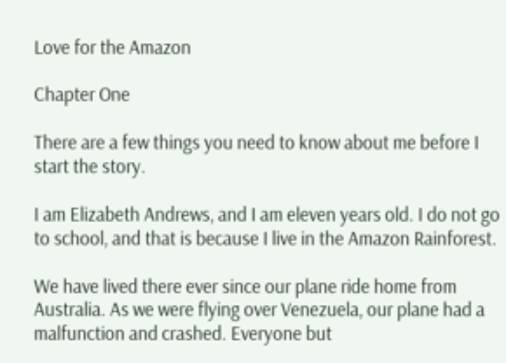Love for the Amazon

Chapter One

There are a few things you need to know about me before I start the story.

I am Elizabeth Andrews, and I am eleven years old. I do not go to school, and that is because I live in the Amazon Rainforest.

We have lived there ever since our plane ride home from Australia. As we were flying over Venezuela, our plane had a malfunction and crashed. Everyone but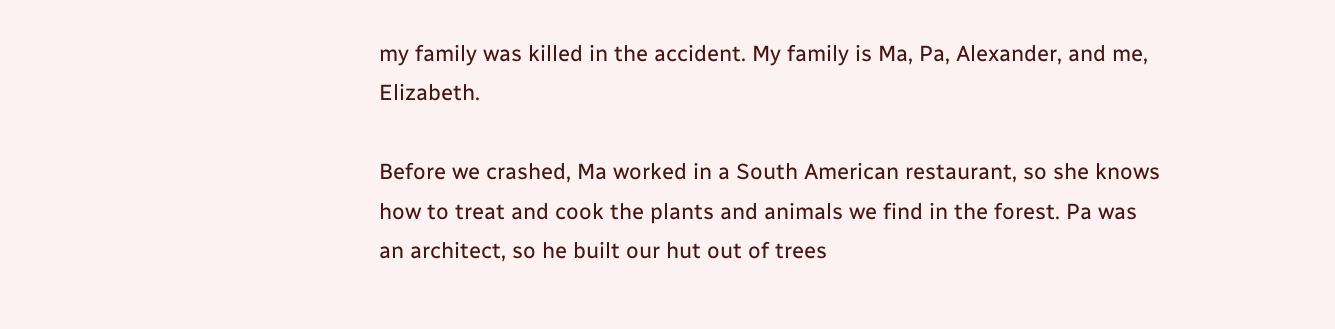my family was killed in the accident. My family is Ma, Pa, Alexander, and me, Elizabeth.

Before we crashed, Ma worked in a South American restaurant, so she knows how to treat and cook the plants and animals we find in the forest. Pa was an architect, so he built our hut out of trees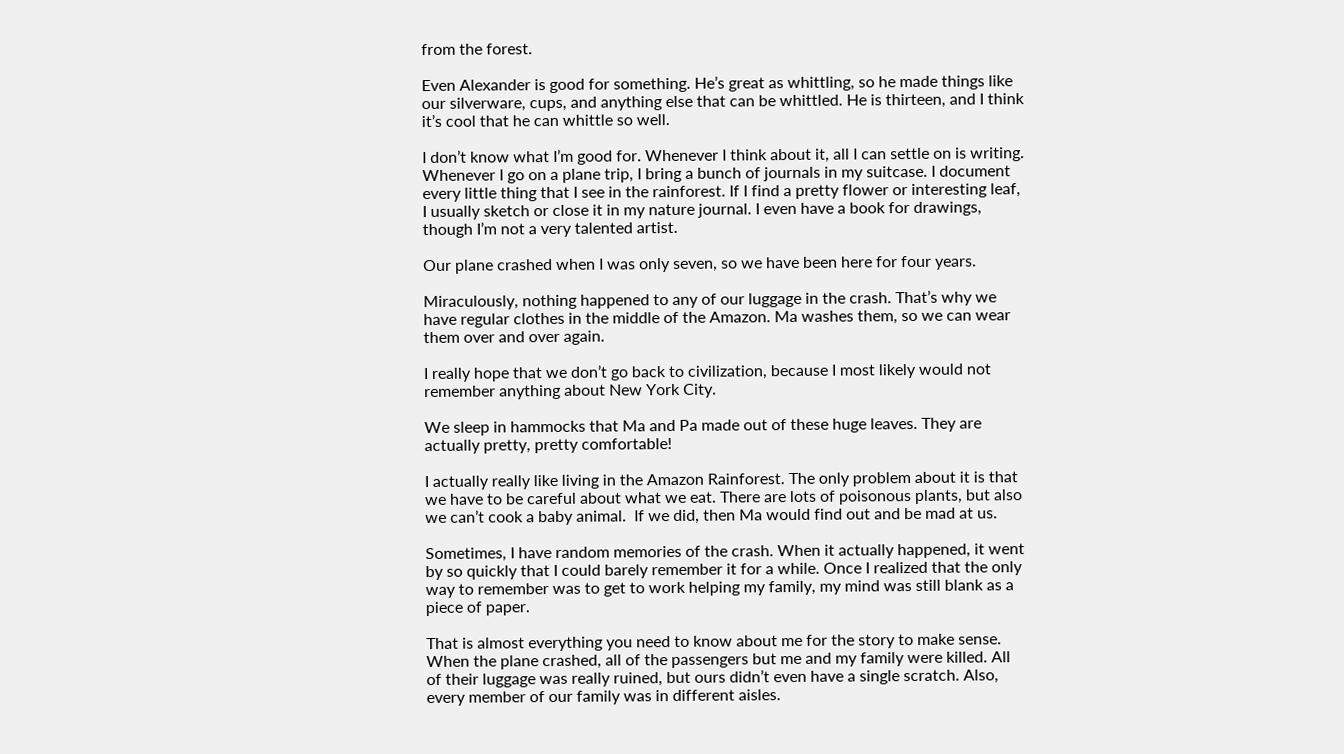from the forest.

Even Alexander is good for something. He’s great as whittling, so he made things like our silverware, cups, and anything else that can be whittled. He is thirteen, and I think it’s cool that he can whittle so well.

I don’t know what I’m good for. Whenever I think about it, all I can settle on is writing. Whenever I go on a plane trip, I bring a bunch of journals in my suitcase. I document every little thing that I see in the rainforest. If I find a pretty flower or interesting leaf, I usually sketch or close it in my nature journal. I even have a book for drawings, though I’m not a very talented artist.

Our plane crashed when I was only seven, so we have been here for four years.

Miraculously, nothing happened to any of our luggage in the crash. That’s why we have regular clothes in the middle of the Amazon. Ma washes them, so we can wear them over and over again.

I really hope that we don’t go back to civilization, because I most likely would not remember anything about New York City.

We sleep in hammocks that Ma and Pa made out of these huge leaves. They are actually pretty, pretty comfortable!

I actually really like living in the Amazon Rainforest. The only problem about it is that we have to be careful about what we eat. There are lots of poisonous plants, but also we can’t cook a baby animal.  If we did, then Ma would find out and be mad at us.

Sometimes, I have random memories of the crash. When it actually happened, it went by so quickly that I could barely remember it for a while. Once I realized that the only way to remember was to get to work helping my family, my mind was still blank as a piece of paper.

That is almost everything you need to know about me for the story to make sense. When the plane crashed, all of the passengers but me and my family were killed. All of their luggage was really ruined, but ours didn’t even have a single scratch. Also, every member of our family was in different aisles.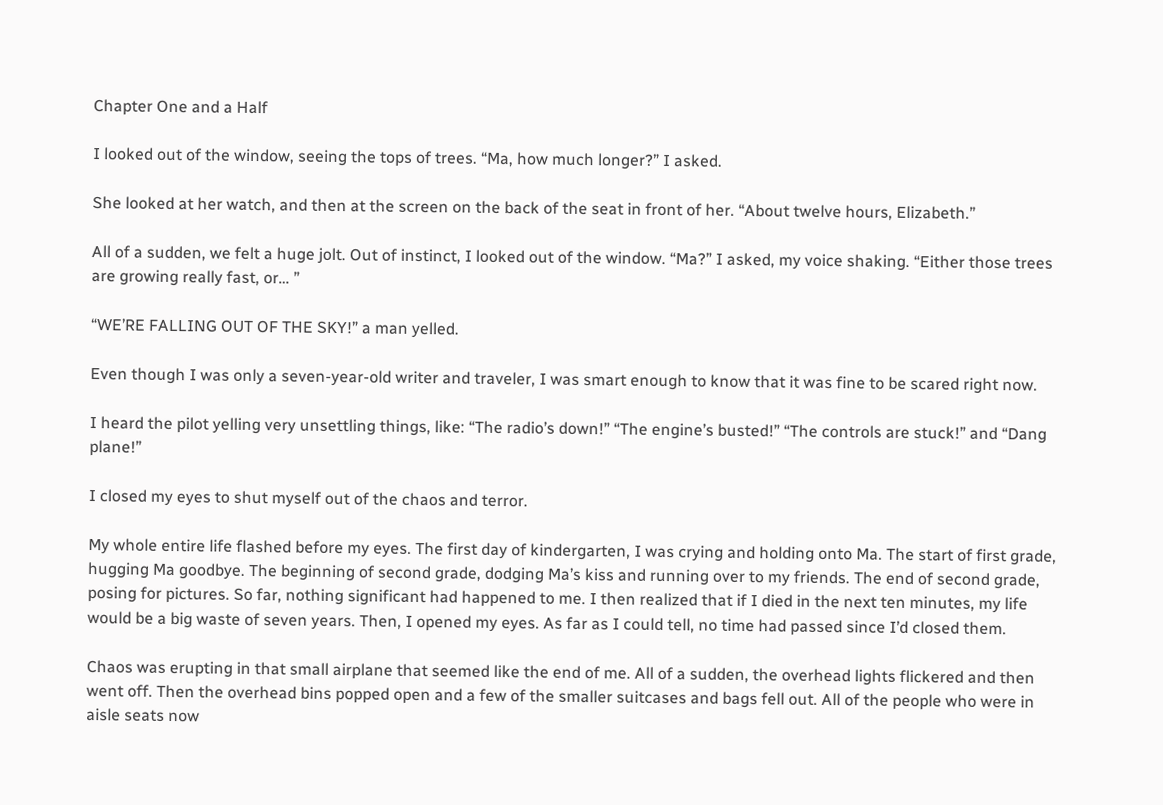Chapter One and a Half

I looked out of the window, seeing the tops of trees. “Ma, how much longer?” I asked.

She looked at her watch, and then at the screen on the back of the seat in front of her. “About twelve hours, Elizabeth.”

All of a sudden, we felt a huge jolt. Out of instinct, I looked out of the window. “Ma?” I asked, my voice shaking. “Either those trees are growing really fast, or… ”

“WE’RE FALLING OUT OF THE SKY!” a man yelled.

Even though I was only a seven-year-old writer and traveler, I was smart enough to know that it was fine to be scared right now.

I heard the pilot yelling very unsettling things, like: “The radio’s down!” “The engine’s busted!” “The controls are stuck!” and “Dang plane!”

I closed my eyes to shut myself out of the chaos and terror.

My whole entire life flashed before my eyes. The first day of kindergarten, I was crying and holding onto Ma. The start of first grade, hugging Ma goodbye. The beginning of second grade, dodging Ma’s kiss and running over to my friends. The end of second grade, posing for pictures. So far, nothing significant had happened to me. I then realized that if I died in the next ten minutes, my life would be a big waste of seven years. Then, I opened my eyes. As far as I could tell, no time had passed since I’d closed them.

Chaos was erupting in that small airplane that seemed like the end of me. All of a sudden, the overhead lights flickered and then went off. Then the overhead bins popped open and a few of the smaller suitcases and bags fell out. All of the people who were in aisle seats now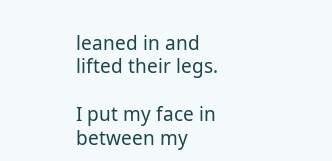leaned in and lifted their legs.

I put my face in between my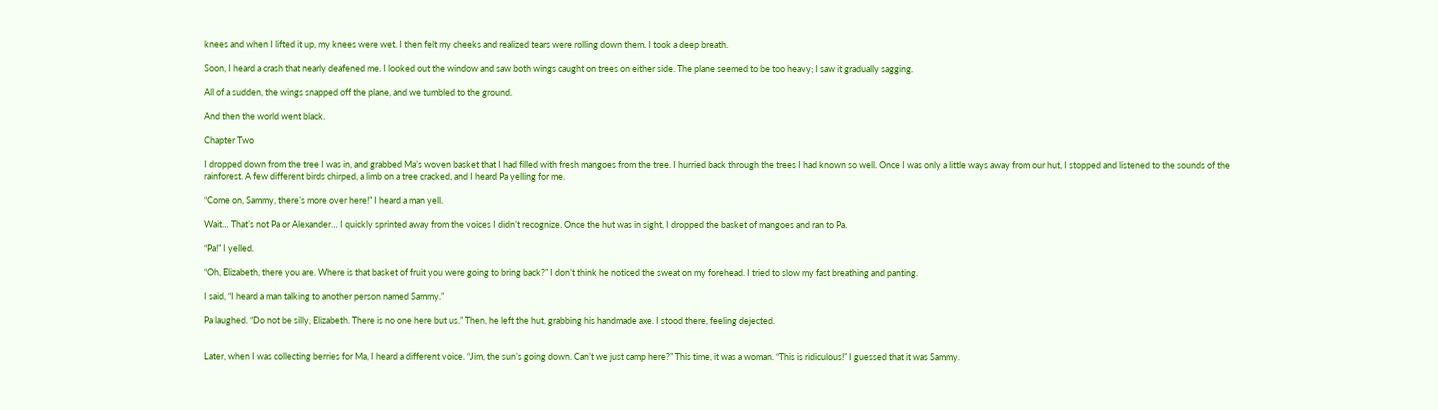knees and when I lifted it up, my knees were wet. I then felt my cheeks and realized tears were rolling down them. I took a deep breath.

Soon, I heard a crash that nearly deafened me. I looked out the window and saw both wings caught on trees on either side. The plane seemed to be too heavy; I saw it gradually sagging.

All of a sudden, the wings snapped off the plane, and we tumbled to the ground.

And then the world went black.

Chapter Two

I dropped down from the tree I was in, and grabbed Ma’s woven basket that I had filled with fresh mangoes from the tree. I hurried back through the trees I had known so well. Once I was only a little ways away from our hut, I stopped and listened to the sounds of the rainforest. A few different birds chirped, a limb on a tree cracked, and I heard Pa yelling for me.

“Come on, Sammy, there’s more over here!” I heard a man yell.

Wait… That’s not Pa or Alexander… I quickly sprinted away from the voices I didn’t recognize. Once the hut was in sight, I dropped the basket of mangoes and ran to Pa.

“Pa!” I yelled.

“Oh, Elizabeth, there you are. Where is that basket of fruit you were going to bring back?” I don’t think he noticed the sweat on my forehead. I tried to slow my fast breathing and panting.

I said, “I heard a man talking to another person named Sammy.”

Pa laughed. “Do not be silly, Elizabeth. There is no one here but us.” Then, he left the hut, grabbing his handmade axe. I stood there, feeling dejected.


Later, when I was collecting berries for Ma, I heard a different voice. “Jim, the sun’s going down. Can’t we just camp here?” This time, it was a woman. “This is ridiculous!” I guessed that it was Sammy.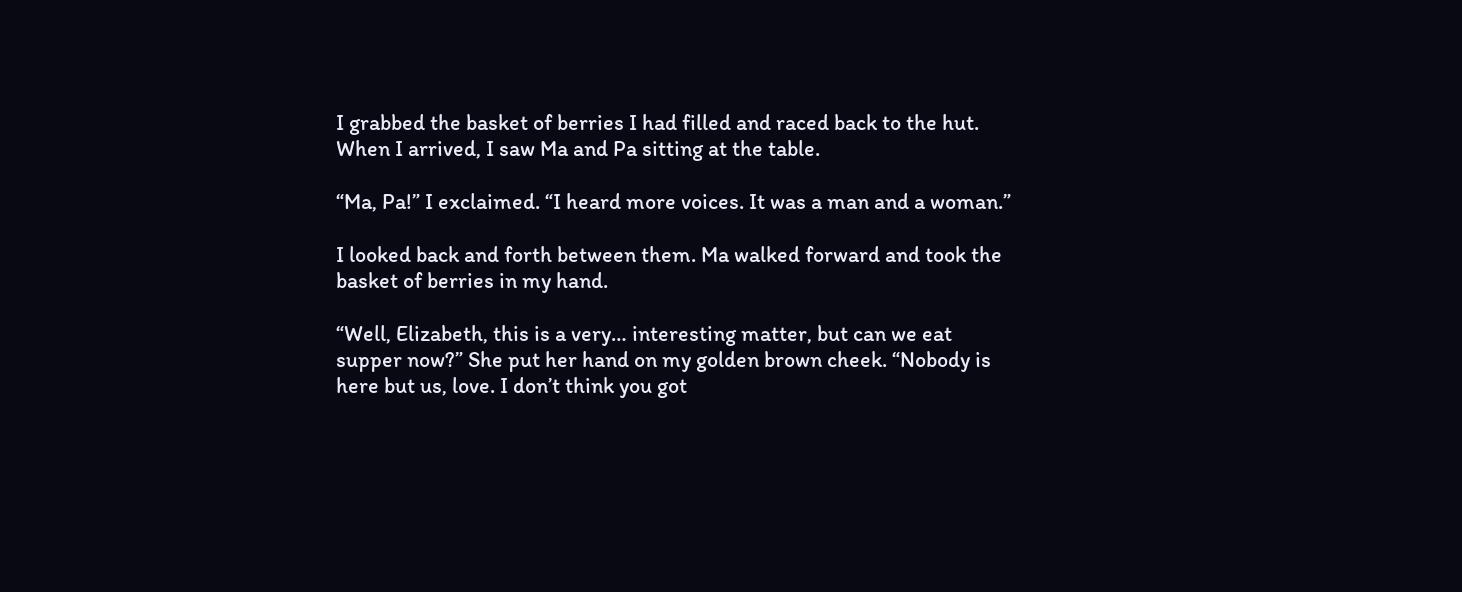I grabbed the basket of berries I had filled and raced back to the hut. When I arrived, I saw Ma and Pa sitting at the table.

“Ma, Pa!” I exclaimed. “I heard more voices. It was a man and a woman.”

I looked back and forth between them. Ma walked forward and took the basket of berries in my hand.

“Well, Elizabeth, this is a very… interesting matter, but can we eat supper now?” She put her hand on my golden brown cheek. “Nobody is here but us, love. I don’t think you got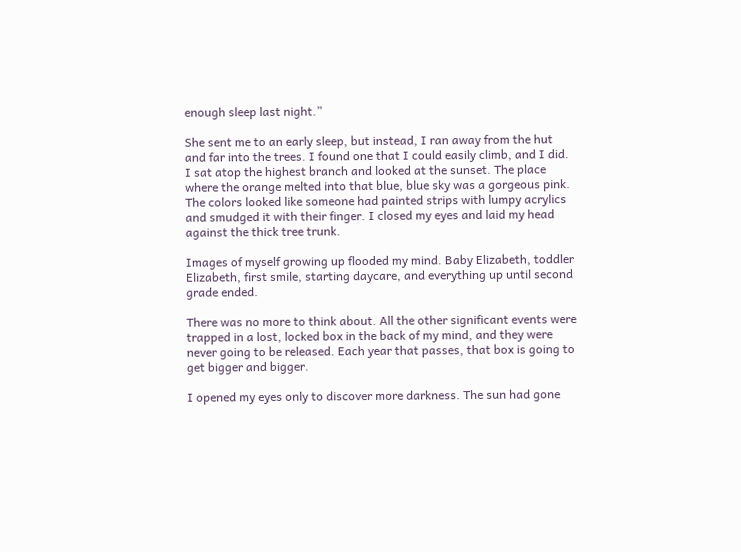enough sleep last night.”

She sent me to an early sleep, but instead, I ran away from the hut and far into the trees. I found one that I could easily climb, and I did. I sat atop the highest branch and looked at the sunset. The place where the orange melted into that blue, blue sky was a gorgeous pink. The colors looked like someone had painted strips with lumpy acrylics and smudged it with their finger. I closed my eyes and laid my head against the thick tree trunk.

Images of myself growing up flooded my mind. Baby Elizabeth, toddler Elizabeth, first smile, starting daycare, and everything up until second grade ended.

There was no more to think about. All the other significant events were trapped in a lost, locked box in the back of my mind, and they were never going to be released. Each year that passes, that box is going to get bigger and bigger.

I opened my eyes only to discover more darkness. The sun had gone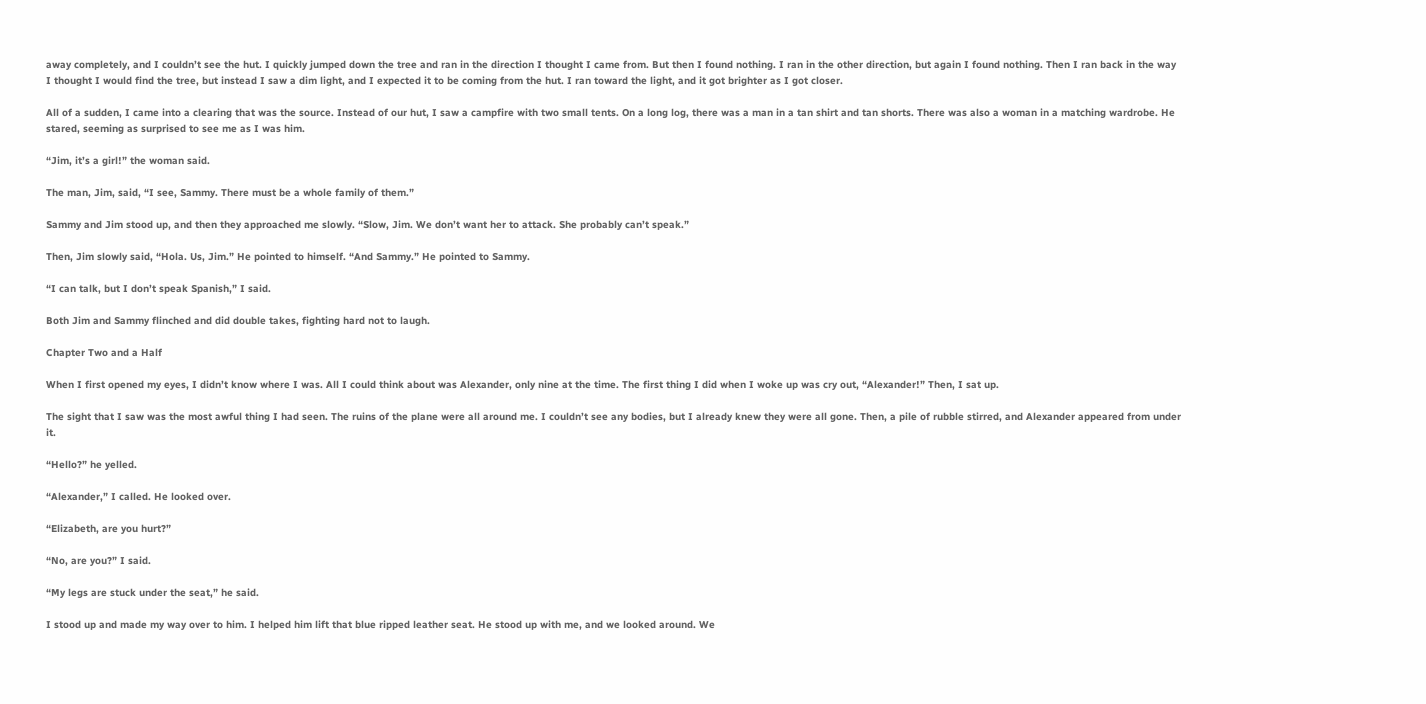away completely, and I couldn’t see the hut. I quickly jumped down the tree and ran in the direction I thought I came from. But then I found nothing. I ran in the other direction, but again I found nothing. Then I ran back in the way I thought I would find the tree, but instead I saw a dim light, and I expected it to be coming from the hut. I ran toward the light, and it got brighter as I got closer.

All of a sudden, I came into a clearing that was the source. Instead of our hut, I saw a campfire with two small tents. On a long log, there was a man in a tan shirt and tan shorts. There was also a woman in a matching wardrobe. He stared, seeming as surprised to see me as I was him.

“Jim, it’s a girl!” the woman said.

The man, Jim, said, “I see, Sammy. There must be a whole family of them.”

Sammy and Jim stood up, and then they approached me slowly. “Slow, Jim. We don’t want her to attack. She probably can’t speak.”

Then, Jim slowly said, “Hola. Us, Jim.” He pointed to himself. “And Sammy.” He pointed to Sammy.

“I can talk, but I don’t speak Spanish,” I said.

Both Jim and Sammy flinched and did double takes, fighting hard not to laugh.

Chapter Two and a Half

When I first opened my eyes, I didn’t know where I was. All I could think about was Alexander, only nine at the time. The first thing I did when I woke up was cry out, “Alexander!” Then, I sat up.

The sight that I saw was the most awful thing I had seen. The ruins of the plane were all around me. I couldn’t see any bodies, but I already knew they were all gone. Then, a pile of rubble stirred, and Alexander appeared from under it.

“Hello?” he yelled.

“Alexander,” I called. He looked over.

“Elizabeth, are you hurt?”

“No, are you?” I said.

“My legs are stuck under the seat,” he said.

I stood up and made my way over to him. I helped him lift that blue ripped leather seat. He stood up with me, and we looked around. We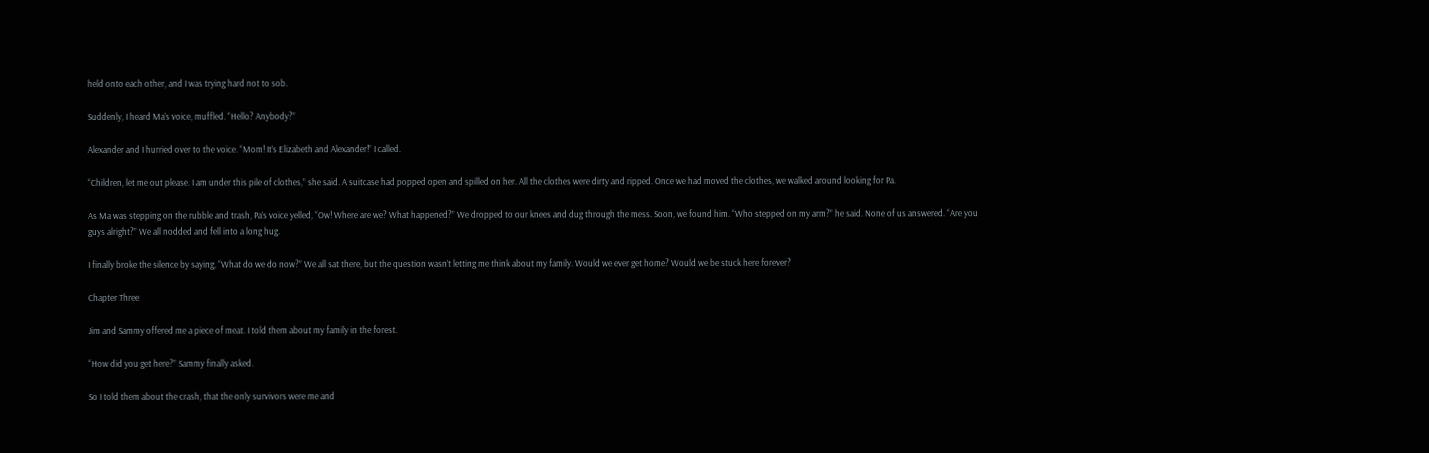held onto each other, and I was trying hard not to sob.

Suddenly, I heard Ma’s voice, muffled. “Hello? Anybody?”

Alexander and I hurried over to the voice. “Mom! It’s Elizabeth and Alexander!” I called.

“Children, let me out please. I am under this pile of clothes,” she said. A suitcase had popped open and spilled on her. All the clothes were dirty and ripped. Once we had moved the clothes, we walked around looking for Pa.

As Ma was stepping on the rubble and trash, Pa’s voice yelled, “Ow! Where are we? What happened?” We dropped to our knees and dug through the mess. Soon, we found him. “Who stepped on my arm?” he said. None of us answered. “Are you guys alright?” We all nodded and fell into a long hug.

I finally broke the silence by saying, “What do we do now?” We all sat there, but the question wasn’t letting me think about my family. Would we ever get home? Would we be stuck here forever?

Chapter Three

Jim and Sammy offered me a piece of meat. I told them about my family in the forest.

“How did you get here?” Sammy finally asked.

So I told them about the crash, that the only survivors were me and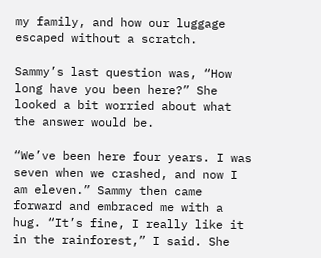my family, and how our luggage escaped without a scratch.

Sammy’s last question was, “How long have you been here?” She looked a bit worried about what the answer would be.

“We’ve been here four years. I was seven when we crashed, and now I am eleven.” Sammy then came forward and embraced me with a hug. “It’s fine, I really like it in the rainforest,” I said. She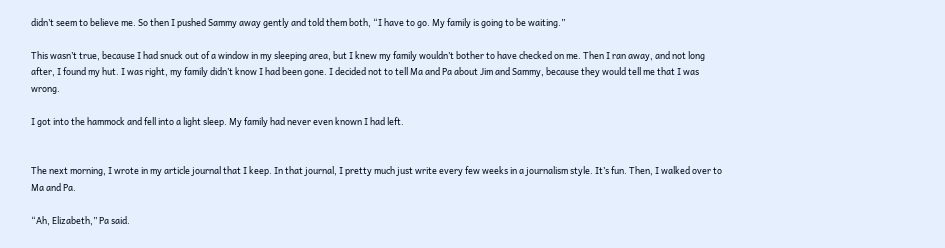didn’t seem to believe me. So then I pushed Sammy away gently and told them both, “I have to go. My family is going to be waiting.”

This wasn’t true, because I had snuck out of a window in my sleeping area, but I knew my family wouldn’t bother to have checked on me. Then I ran away, and not long after, I found my hut. I was right, my family didn’t know I had been gone. I decided not to tell Ma and Pa about Jim and Sammy, because they would tell me that I was wrong.

I got into the hammock and fell into a light sleep. My family had never even known I had left.


The next morning, I wrote in my article journal that I keep. In that journal, I pretty much just write every few weeks in a journalism style. It’s fun. Then, I walked over to Ma and Pa.

“Ah, Elizabeth,” Pa said.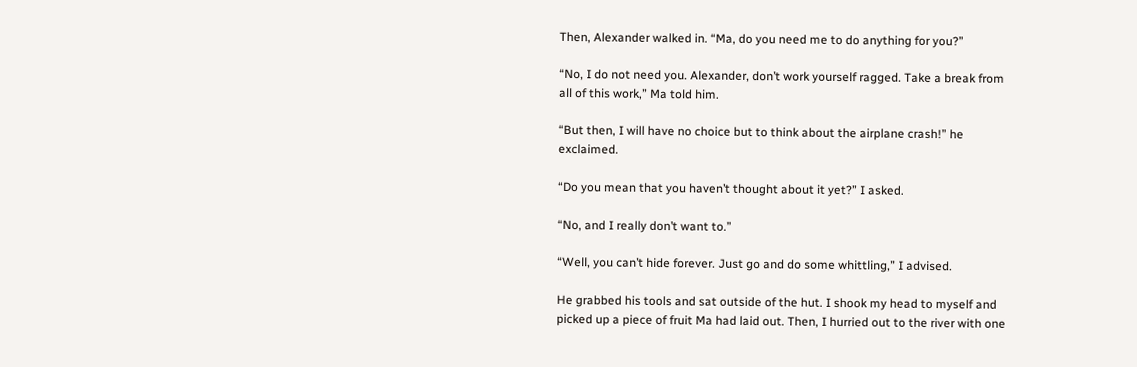Then, Alexander walked in. “Ma, do you need me to do anything for you?”

“No, I do not need you. Alexander, don’t work yourself ragged. Take a break from all of this work,” Ma told him.

“But then, I will have no choice but to think about the airplane crash!” he exclaimed.

“Do you mean that you haven’t thought about it yet?” I asked.

“No, and I really don’t want to.”

“Well, you can’t hide forever. Just go and do some whittling,” I advised.

He grabbed his tools and sat outside of the hut. I shook my head to myself and picked up a piece of fruit Ma had laid out. Then, I hurried out to the river with one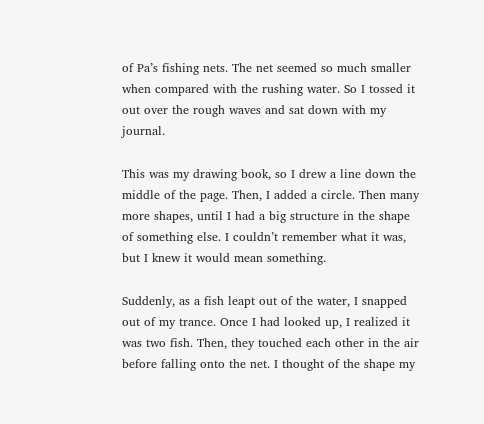of Pa’s fishing nets. The net seemed so much smaller when compared with the rushing water. So I tossed it out over the rough waves and sat down with my journal.

This was my drawing book, so I drew a line down the middle of the page. Then, I added a circle. Then many more shapes, until I had a big structure in the shape of something else. I couldn’t remember what it was, but I knew it would mean something.

Suddenly, as a fish leapt out of the water, I snapped out of my trance. Once I had looked up, I realized it was two fish. Then, they touched each other in the air before falling onto the net. I thought of the shape my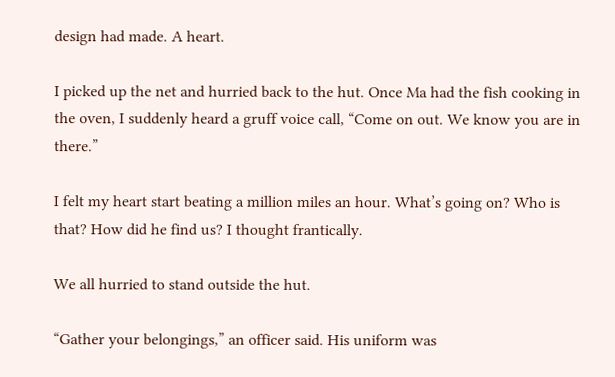design had made. A heart.

I picked up the net and hurried back to the hut. Once Ma had the fish cooking in the oven, I suddenly heard a gruff voice call, “Come on out. We know you are in there.”

I felt my heart start beating a million miles an hour. What’s going on? Who is that? How did he find us? I thought frantically.

We all hurried to stand outside the hut.

“Gather your belongings,” an officer said. His uniform was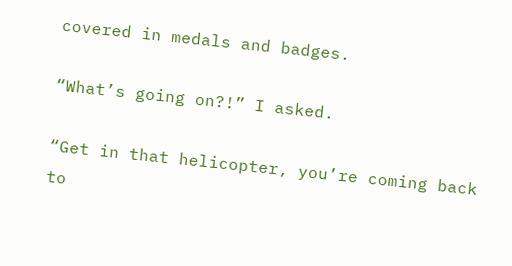covered in medals and badges.

“What’s going on?!” I asked.

“Get in that helicopter, you’re coming back to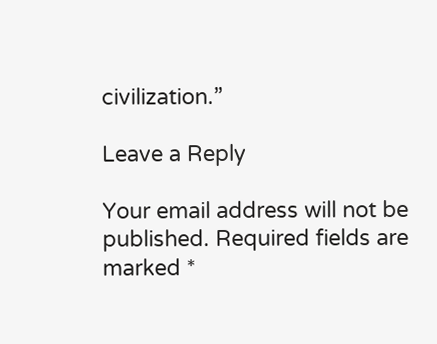civilization.”

Leave a Reply

Your email address will not be published. Required fields are marked *